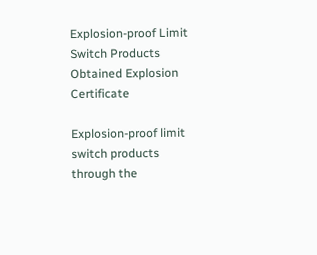Explosion-proof Limit Switch Products Obtained Explosion Certificate

Explosion-proof limit switch products through the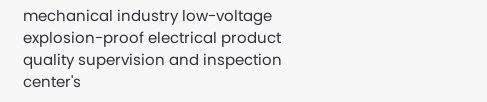mechanical industry low-voltage explosion-proof electrical product quality supervision and inspection center's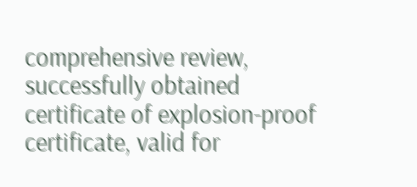comprehensive review, successfully obtained certificate of explosion-proof certificate, valid for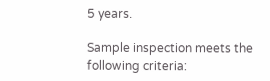5 years.

Sample inspection meets the following criteria: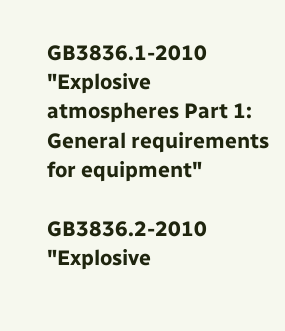GB3836.1-2010 "Explosive atmospheres Part 1: General requirements for equipment"

GB3836.2-2010 "Explosive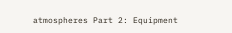atmospheres Part 2: Equipment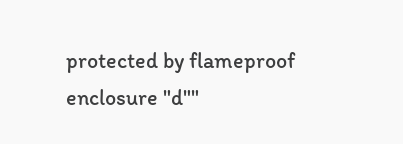protected by flameproof enclosure "d""